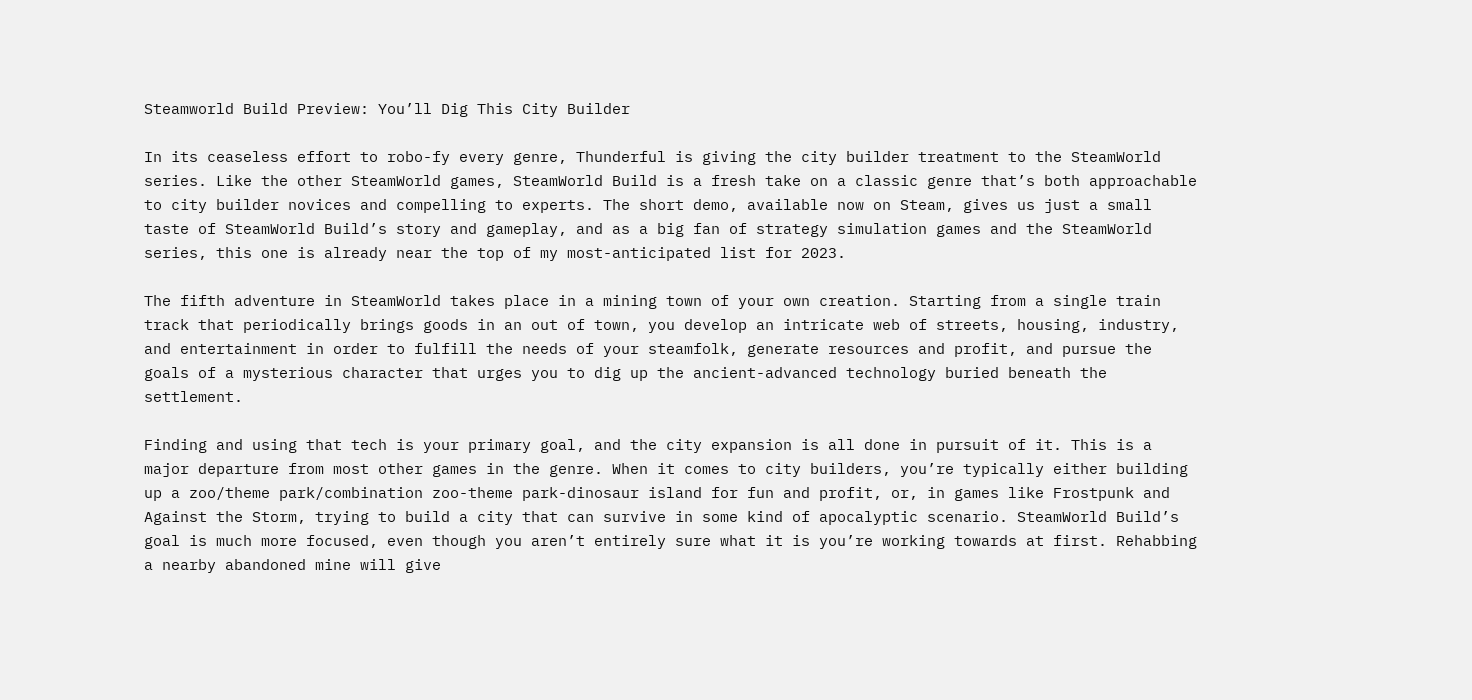Steamworld Build Preview: You’ll Dig This City Builder

In its ceaseless effort to robo-fy every genre, Thunderful is giving the city builder treatment to the SteamWorld series. Like the other SteamWorld games, SteamWorld Build is a fresh take on a classic genre that’s both approachable to city builder novices and compelling to experts. The short demo, available now on Steam, gives us just a small taste of SteamWorld Build’s story and gameplay, and as a big fan of strategy simulation games and the SteamWorld series, this one is already near the top of my most-anticipated list for 2023.

The fifth adventure in SteamWorld takes place in a mining town of your own creation. Starting from a single train track that periodically brings goods in an out of town, you develop an intricate web of streets, housing, industry, and entertainment in order to fulfill the needs of your steamfolk, generate resources and profit, and pursue the goals of a mysterious character that urges you to dig up the ancient-advanced technology buried beneath the settlement.

Finding and using that tech is your primary goal, and the city expansion is all done in pursuit of it. This is a major departure from most other games in the genre. When it comes to city builders, you’re typically either building up a zoo/theme park/combination zoo-theme park-dinosaur island for fun and profit, or, in games like Frostpunk and Against the Storm, trying to build a city that can survive in some kind of apocalyptic scenario. SteamWorld Build’s goal is much more focused, even though you aren’t entirely sure what it is you’re working towards at first. Rehabbing a nearby abandoned mine will give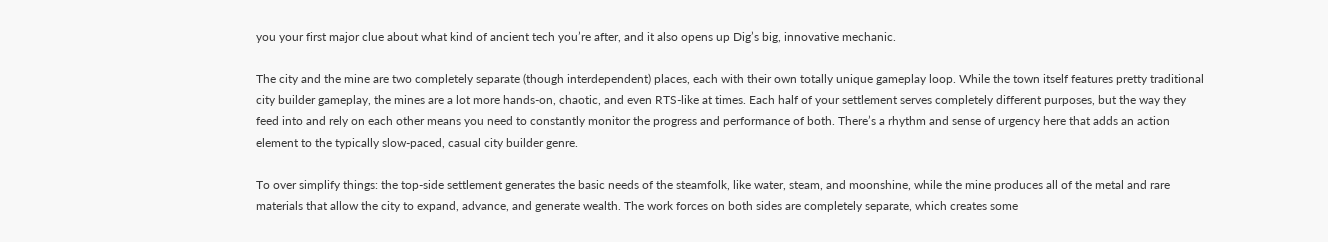you your first major clue about what kind of ancient tech you’re after, and it also opens up Dig’s big, innovative mechanic.

The city and the mine are two completely separate (though interdependent) places, each with their own totally unique gameplay loop. While the town itself features pretty traditional city builder gameplay, the mines are a lot more hands-on, chaotic, and even RTS-like at times. Each half of your settlement serves completely different purposes, but the way they feed into and rely on each other means you need to constantly monitor the progress and performance of both. There’s a rhythm and sense of urgency here that adds an action element to the typically slow-paced, casual city builder genre.

To over simplify things: the top-side settlement generates the basic needs of the steamfolk, like water, steam, and moonshine, while the mine produces all of the metal and rare materials that allow the city to expand, advance, and generate wealth. The work forces on both sides are completely separate, which creates some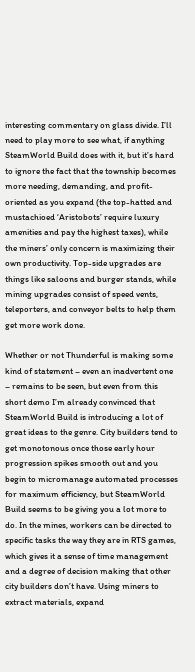interesting commentary on glass divide. I’ll need to play more to see what, if anything SteamWorld Build does with it, but it’s hard to ignore the fact that the township becomes more needing, demanding, and profit-oriented as you expand (the top-hatted and mustachioed ‘Aristobots’ require luxury amenities and pay the highest taxes), while the miners’ only concern is maximizing their own productivity. Top-side upgrades are things like saloons and burger stands, while mining upgrades consist of speed vents, teleporters, and conveyor belts to help them get more work done.

Whether or not Thunderful is making some kind of statement – even an inadvertent one – remains to be seen, but even from this short demo I’m already convinced that SteamWorld Build is introducing a lot of great ideas to the genre. City builders tend to get monotonous once those early hour progression spikes smooth out and you begin to micromanage automated processes for maximum efficiency, but SteamWorld Build seems to be giving you a lot more to do. In the mines, workers can be directed to specific tasks the way they are in RTS games, which gives it a sense of time management and a degree of decision making that other city builders don’t have. Using miners to extract materials, expand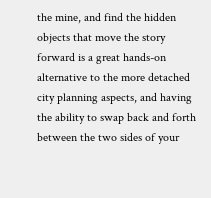the mine, and find the hidden objects that move the story forward is a great hands-on alternative to the more detached city planning aspects, and having the ability to swap back and forth between the two sides of your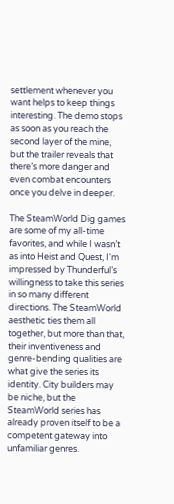settlement whenever you want helps to keep things interesting. The demo stops as soon as you reach the second layer of the mine, but the trailer reveals that there’s more danger and even combat encounters once you delve in deeper.

The SteamWorld Dig games are some of my all-time favorites, and while I wasn’t as into Heist and Quest, I'm impressed by Thunderful’s willingness to take this series in so many different directions. The SteamWorld aesthetic ties them all together, but more than that, their inventiveness and genre-bending qualities are what give the series its identity. City builders may be niche, but the SteamWorld series has already proven itself to be a competent gateway into unfamiliar genres.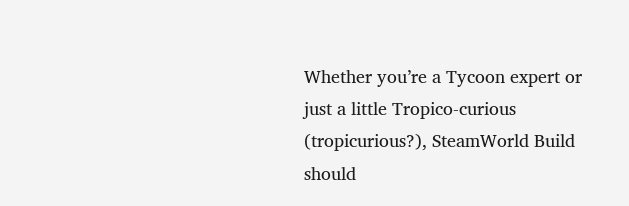Whether you’re a Tycoon expert or just a little Tropico-curious (tropicurious?), SteamWorld Build should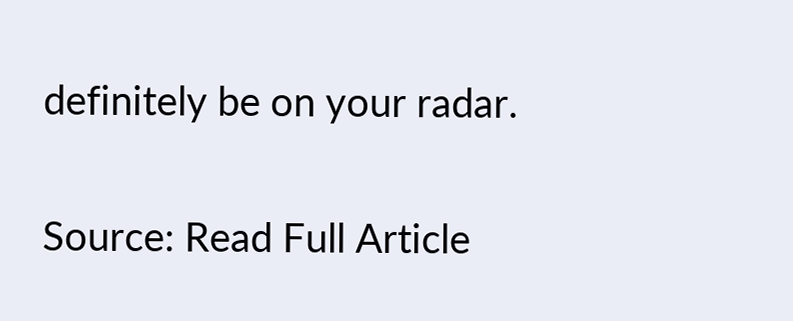definitely be on your radar.

Source: Read Full Article